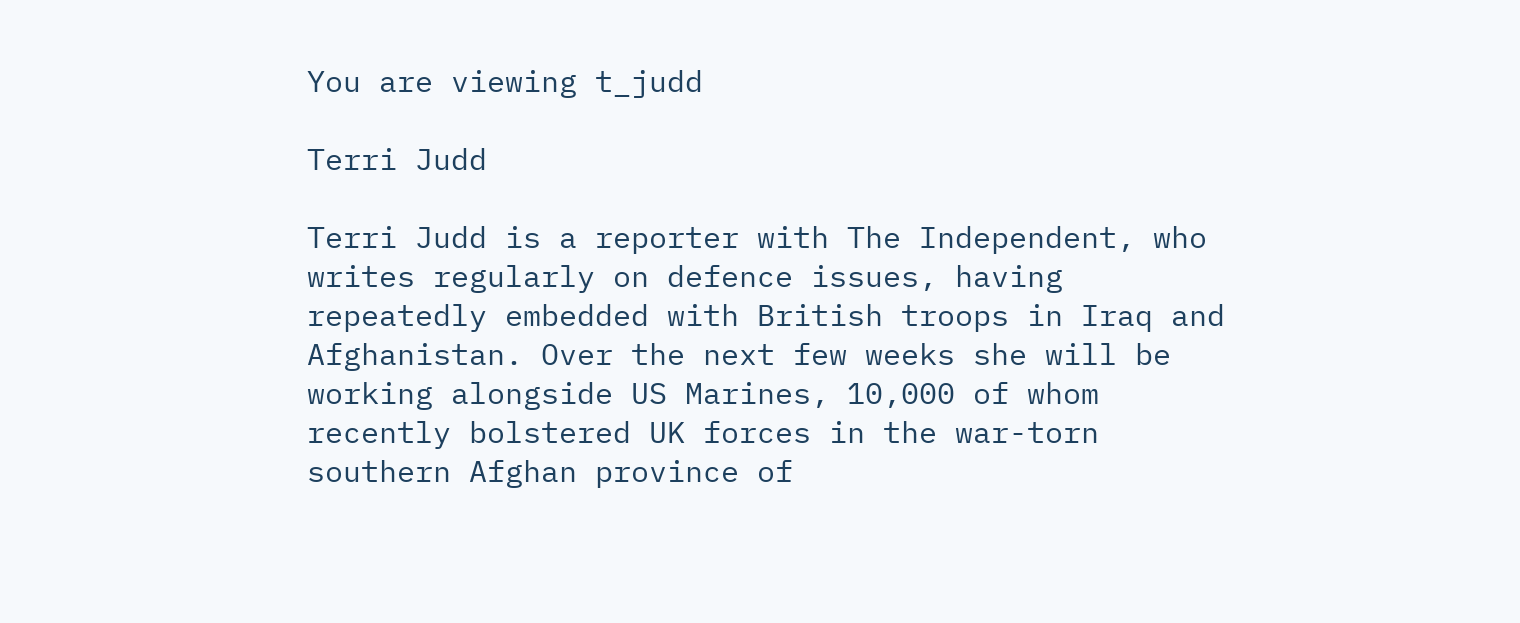You are viewing t_judd

Terri Judd

Terri Judd is a reporter with The Independent, who writes regularly on defence issues, having repeatedly embedded with British troops in Iraq and Afghanistan. Over the next few weeks she will be working alongside US Marines, 10,000 of whom recently bolstered UK forces in the war-torn southern Afghan province of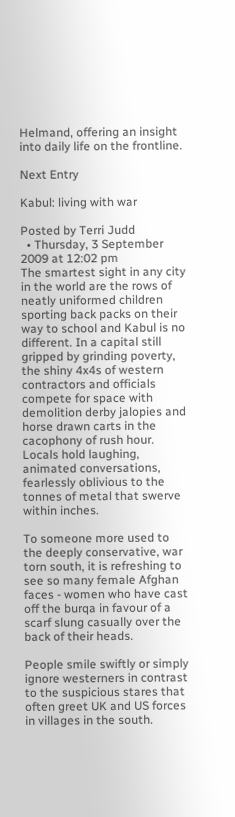Helmand, offering an insight into daily life on the frontline.

Next Entry

Kabul: living with war

Posted by Terri Judd
  • Thursday, 3 September 2009 at 12:02 pm
The smartest sight in any city in the world are the rows of neatly uniformed children sporting back packs on their way to school and Kabul is no different. In a capital still gripped by grinding poverty, the shiny 4x4s of western contractors and officials compete for space with demolition derby jalopies and horse drawn carts in the cacophony of rush hour. Locals hold laughing, animated conversations, fearlessly oblivious to the tonnes of metal that swerve within inches.

To someone more used to the deeply conservative, war torn south, it is refreshing to see so many female Afghan faces - women who have cast off the burqa in favour of a scarf slung casually over the back of their heads.

People smile swiftly or simply ignore westerners in contrast to the suspicious stares that often greet UK and US forces in villages in the south.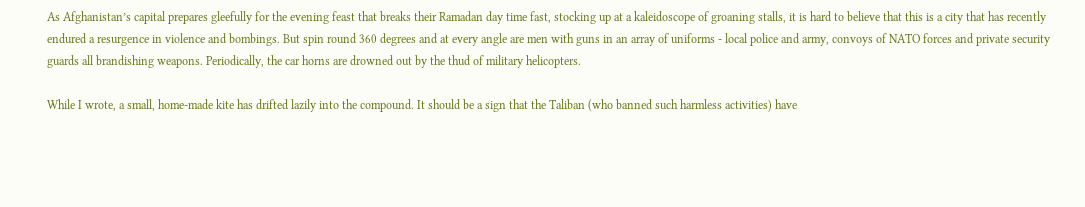As Afghanistan’s capital prepares gleefully for the evening feast that breaks their Ramadan day time fast, stocking up at a kaleidoscope of groaning stalls, it is hard to believe that this is a city that has recently endured a resurgence in violence and bombings. But spin round 360 degrees and at every angle are men with guns in an array of uniforms - local police and army, convoys of NATO forces and private security guards all brandishing weapons. Periodically, the car horns are drowned out by the thud of military helicopters.

While I wrote, a small, home-made kite has drifted lazily into the compound. It should be a sign that the Taliban (who banned such harmless activities) have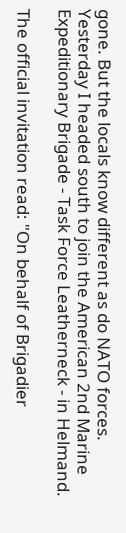gone. But the locals know different as do NATO forces. Yesterday I headed south to join the American 2nd Marine Expeditionary Brigade - Task Force Leatherneck - in Helmand.

The official invitation read: "On behalf of Brigadier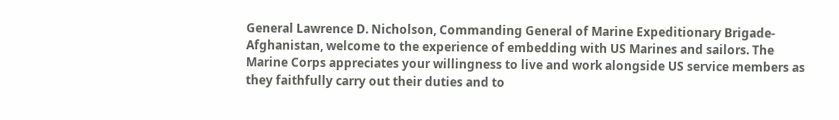General Lawrence D. Nicholson, Commanding General of Marine Expeditionary Brigade-Afghanistan, welcome to the experience of embedding with US Marines and sailors. The Marine Corps appreciates your willingness to live and work alongside US service members as they faithfully carry out their duties and to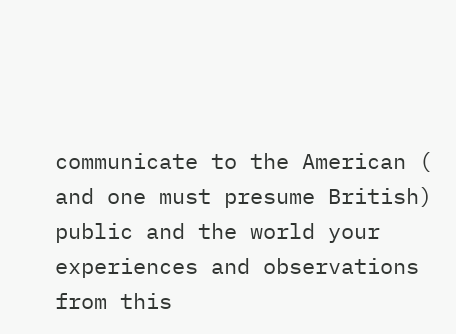communicate to the American ( and one must presume British) public and the world your experiences and observations from this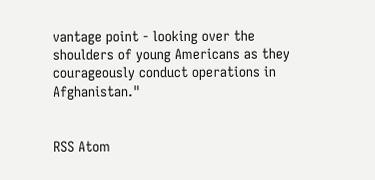vantage point - looking over the shoulders of young Americans as they courageously conduct operations in Afghanistan."


RSS Atom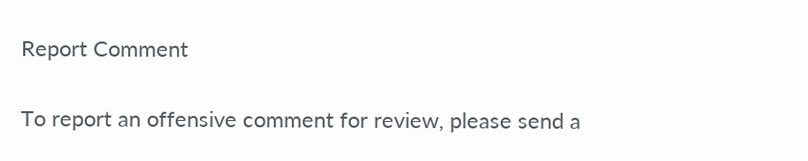Report Comment

To report an offensive comment for review, please send a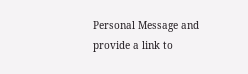Personal Message and provide a link to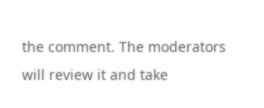the comment. The moderators will review it and take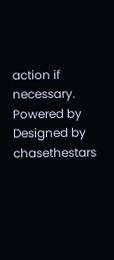action if necessary.
Powered by
Designed by chasethestars